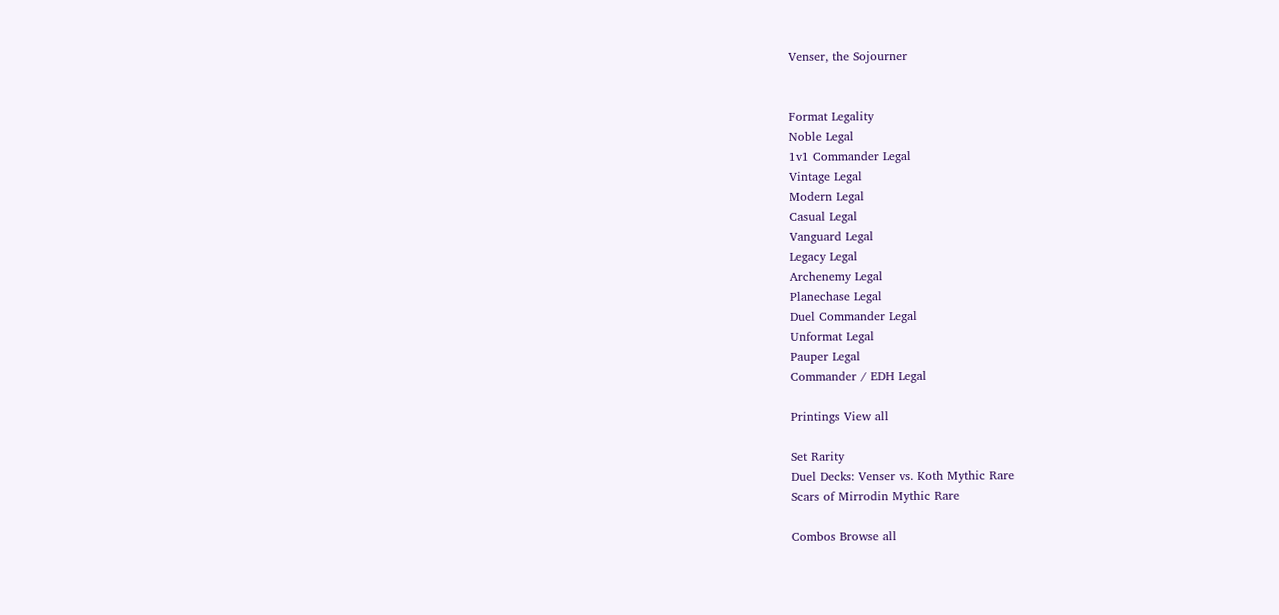Venser, the Sojourner


Format Legality
Noble Legal
1v1 Commander Legal
Vintage Legal
Modern Legal
Casual Legal
Vanguard Legal
Legacy Legal
Archenemy Legal
Planechase Legal
Duel Commander Legal
Unformat Legal
Pauper Legal
Commander / EDH Legal

Printings View all

Set Rarity
Duel Decks: Venser vs. Koth Mythic Rare
Scars of Mirrodin Mythic Rare

Combos Browse all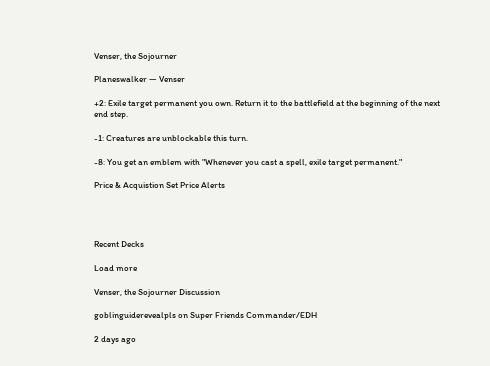Venser, the Sojourner

Planeswalker — Venser

+2: Exile target permanent you own. Return it to the battlefield at the beginning of the next end step.

-1: Creatures are unblockable this turn.

-8: You get an emblem with "Whenever you cast a spell, exile target permanent."

Price & Acquistion Set Price Alerts




Recent Decks

Load more

Venser, the Sojourner Discussion

goblinguiderevealpls on Super Friends Commander/EDH

2 days ago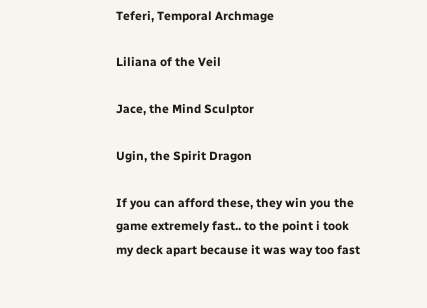Teferi, Temporal Archmage

Liliana of the Veil

Jace, the Mind Sculptor

Ugin, the Spirit Dragon

If you can afford these, they win you the game extremely fast.. to the point i took my deck apart because it was way too fast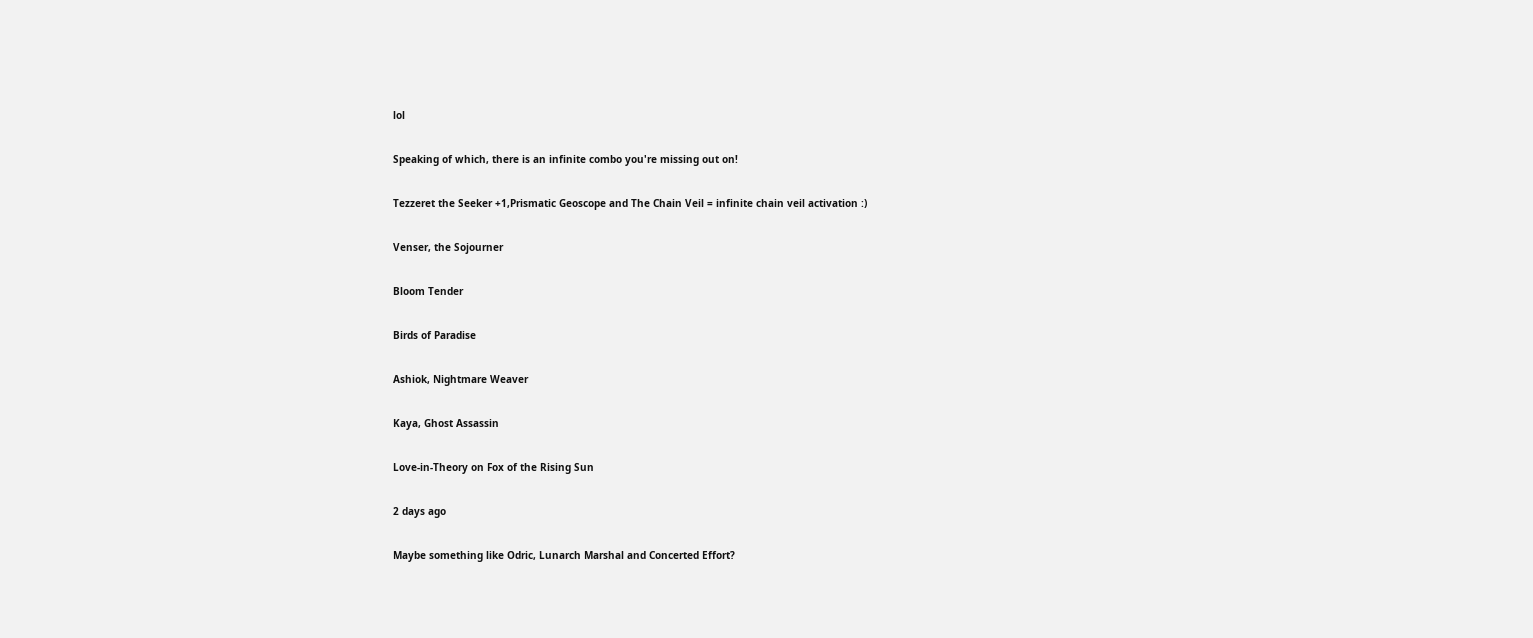lol

Speaking of which, there is an infinite combo you're missing out on!

Tezzeret the Seeker +1,Prismatic Geoscope and The Chain Veil = infinite chain veil activation :)

Venser, the Sojourner

Bloom Tender

Birds of Paradise

Ashiok, Nightmare Weaver

Kaya, Ghost Assassin

Love-in-Theory on Fox of the Rising Sun

2 days ago

Maybe something like Odric, Lunarch Marshal and Concerted Effort?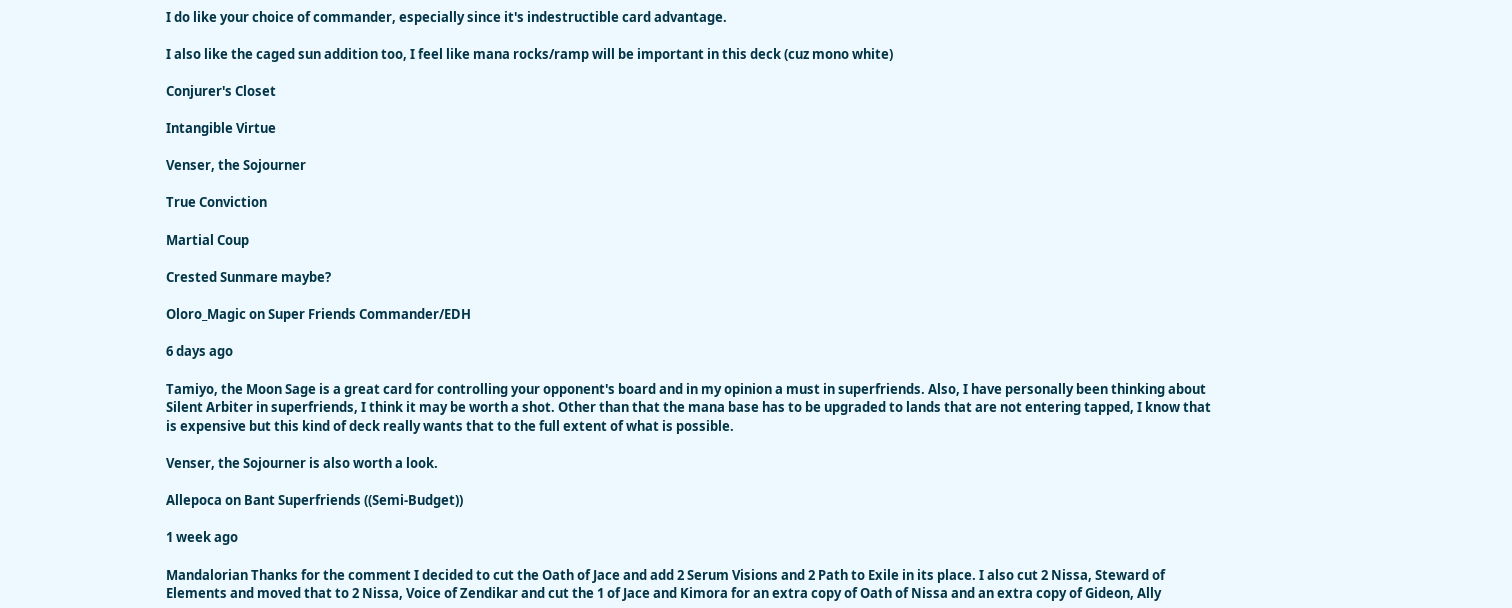I do like your choice of commander, especially since it's indestructible card advantage.

I also like the caged sun addition too, I feel like mana rocks/ramp will be important in this deck (cuz mono white)

Conjurer's Closet

Intangible Virtue

Venser, the Sojourner

True Conviction

Martial Coup

Crested Sunmare maybe?

Oloro_Magic on Super Friends Commander/EDH

6 days ago

Tamiyo, the Moon Sage is a great card for controlling your opponent's board and in my opinion a must in superfriends. Also, I have personally been thinking about Silent Arbiter in superfriends, I think it may be worth a shot. Other than that the mana base has to be upgraded to lands that are not entering tapped, I know that is expensive but this kind of deck really wants that to the full extent of what is possible.

Venser, the Sojourner is also worth a look.

Allepoca on Bant Superfriends ((Semi-Budget))

1 week ago

Mandalorian Thanks for the comment I decided to cut the Oath of Jace and add 2 Serum Visions and 2 Path to Exile in its place. I also cut 2 Nissa, Steward of Elements and moved that to 2 Nissa, Voice of Zendikar and cut the 1 of Jace and Kimora for an extra copy of Oath of Nissa and an extra copy of Gideon, Ally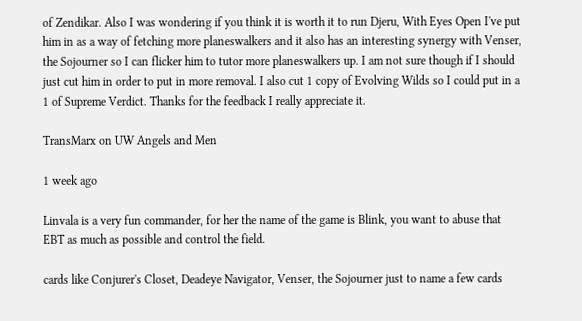of Zendikar. Also I was wondering if you think it is worth it to run Djeru, With Eyes Open I've put him in as a way of fetching more planeswalkers and it also has an interesting synergy with Venser, the Sojourner so I can flicker him to tutor more planeswalkers up. I am not sure though if I should just cut him in order to put in more removal. I also cut 1 copy of Evolving Wilds so I could put in a 1 of Supreme Verdict. Thanks for the feedback I really appreciate it.

TransMarx on UW Angels and Men

1 week ago

Linvala is a very fun commander, for her the name of the game is Blink, you want to abuse that EBT as much as possible and control the field.

cards like Conjurer's Closet, Deadeye Navigator, Venser, the Sojourner just to name a few cards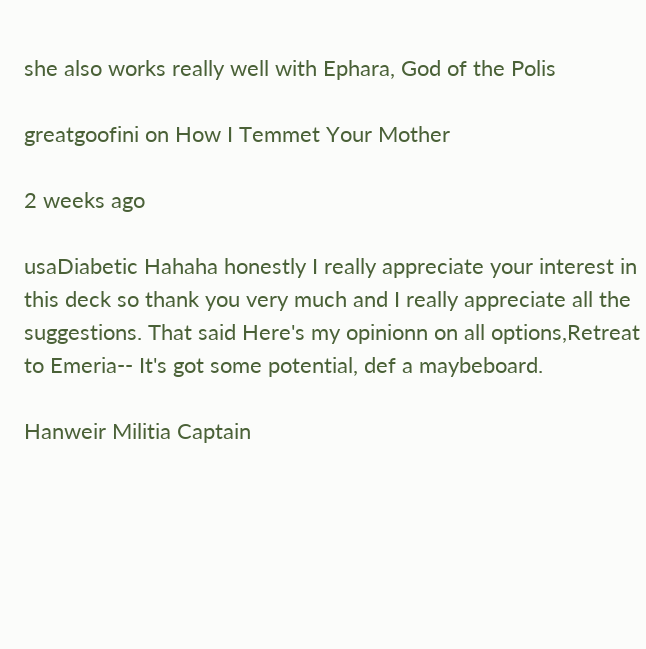she also works really well with Ephara, God of the Polis

greatgoofini on How I Temmet Your Mother

2 weeks ago

usaDiabetic Hahaha honestly I really appreciate your interest in this deck so thank you very much and I really appreciate all the suggestions. That said Here's my opinionn on all options,Retreat to Emeria-- It's got some potential, def a maybeboard.

Hanweir Militia Captain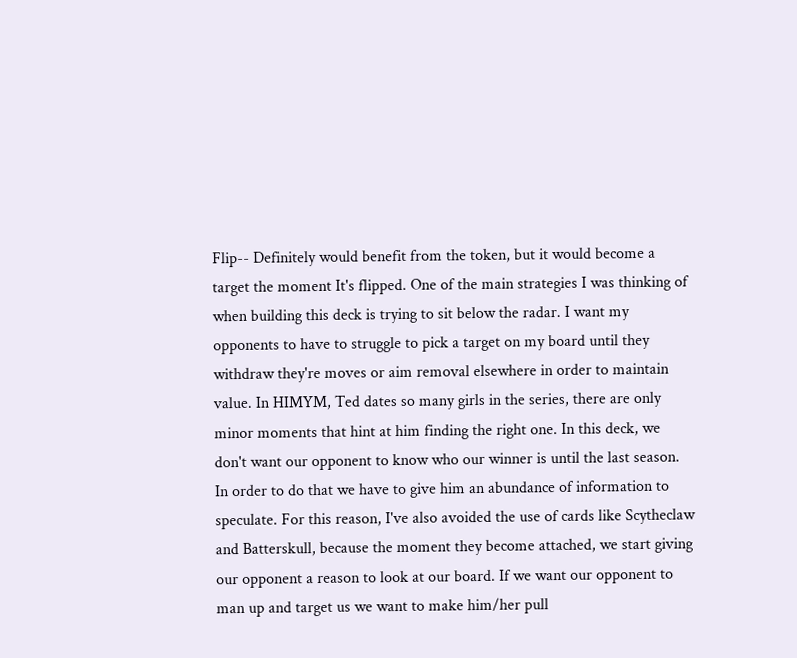Flip-- Definitely would benefit from the token, but it would become a target the moment It's flipped. One of the main strategies I was thinking of when building this deck is trying to sit below the radar. I want my opponents to have to struggle to pick a target on my board until they withdraw they're moves or aim removal elsewhere in order to maintain value. In HIMYM, Ted dates so many girls in the series, there are only minor moments that hint at him finding the right one. In this deck, we don't want our opponent to know who our winner is until the last season. In order to do that we have to give him an abundance of information to speculate. For this reason, I've also avoided the use of cards like Scytheclaw and Batterskull, because the moment they become attached, we start giving our opponent a reason to look at our board. If we want our opponent to man up and target us we want to make him/her pull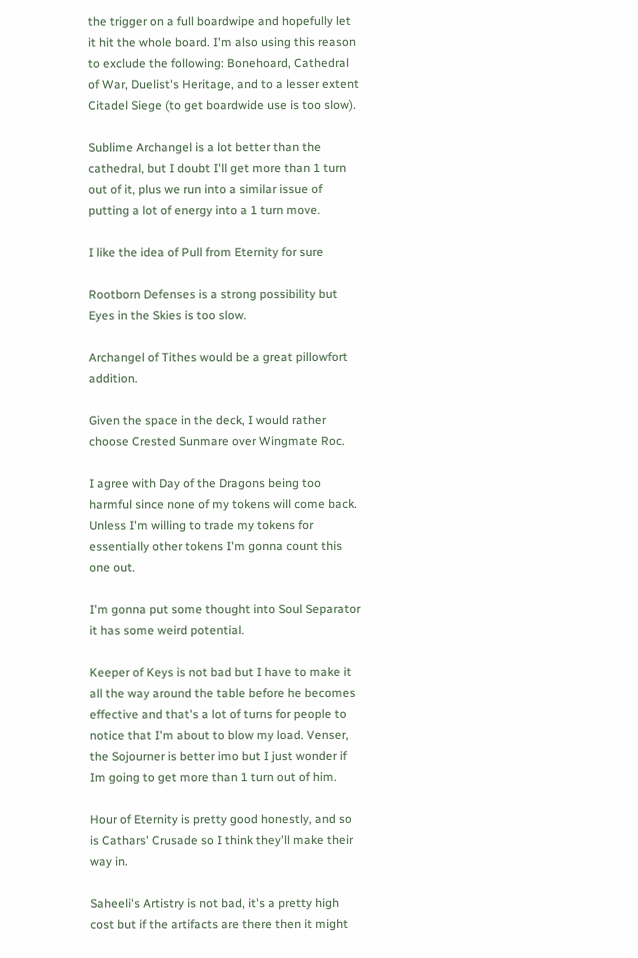the trigger on a full boardwipe and hopefully let it hit the whole board. I'm also using this reason to exclude the following: Bonehoard, Cathedral of War, Duelist's Heritage, and to a lesser extent Citadel Siege (to get boardwide use is too slow).

Sublime Archangel is a lot better than the cathedral, but I doubt I'll get more than 1 turn out of it, plus we run into a similar issue of putting a lot of energy into a 1 turn move.

I like the idea of Pull from Eternity for sure

Rootborn Defenses is a strong possibility but Eyes in the Skies is too slow.

Archangel of Tithes would be a great pillowfort addition.

Given the space in the deck, I would rather choose Crested Sunmare over Wingmate Roc.

I agree with Day of the Dragons being too harmful since none of my tokens will come back. Unless I'm willing to trade my tokens for essentially other tokens I'm gonna count this one out.

I'm gonna put some thought into Soul Separator it has some weird potential.

Keeper of Keys is not bad but I have to make it all the way around the table before he becomes effective and that's a lot of turns for people to notice that I'm about to blow my load. Venser, the Sojourner is better imo but I just wonder if Im going to get more than 1 turn out of him.

Hour of Eternity is pretty good honestly, and so is Cathars' Crusade so I think they'll make their way in.

Saheeli's Artistry is not bad, it's a pretty high cost but if the artifacts are there then it might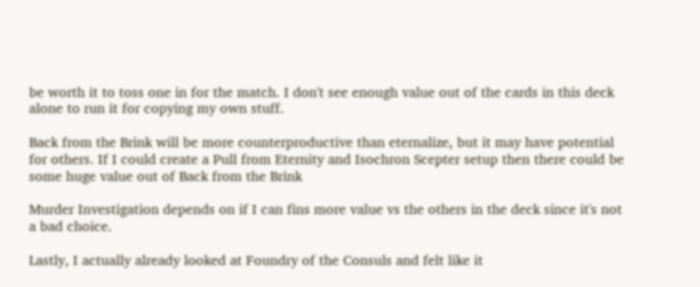be worth it to toss one in for the match. I don't see enough value out of the cards in this deck alone to run it for copying my own stuff.

Back from the Brink will be more counterproductive than eternalize, but it may have potential for others. If I could create a Pull from Eternity and Isochron Scepter setup then there could be some huge value out of Back from the Brink

Murder Investigation depends on if I can fins more value vs the others in the deck since it's not a bad choice.

Lastly, I actually already looked at Foundry of the Consuls and felt like it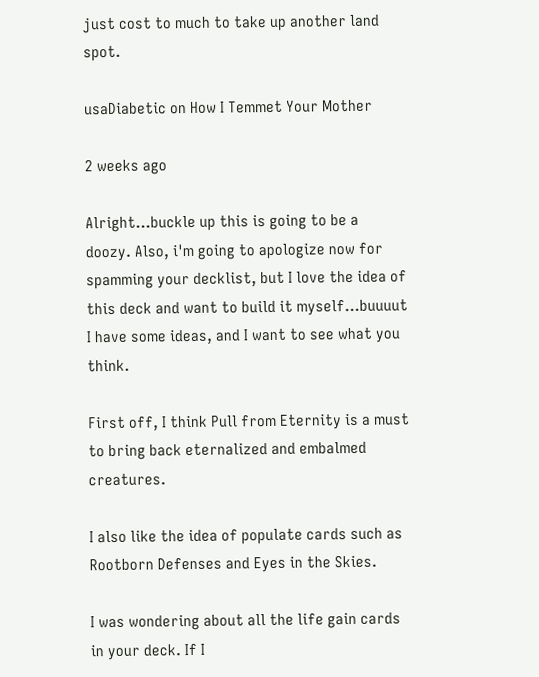just cost to much to take up another land spot.

usaDiabetic on How I Temmet Your Mother

2 weeks ago

Alright...buckle up this is going to be a doozy. Also, i'm going to apologize now for spamming your decklist, but I love the idea of this deck and want to build it myself...buuuut I have some ideas, and I want to see what you think.

First off, I think Pull from Eternity is a must to bring back eternalized and embalmed creatures.

I also like the idea of populate cards such as Rootborn Defenses and Eyes in the Skies.

I was wondering about all the life gain cards in your deck. If I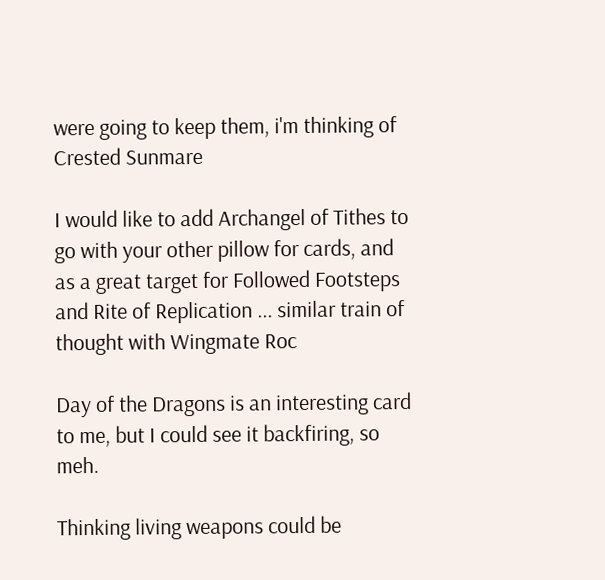were going to keep them, i'm thinking of Crested Sunmare

I would like to add Archangel of Tithes to go with your other pillow for cards, and as a great target for Followed Footsteps and Rite of Replication ... similar train of thought with Wingmate Roc

Day of the Dragons is an interesting card to me, but I could see it backfiring, so meh.

Thinking living weapons could be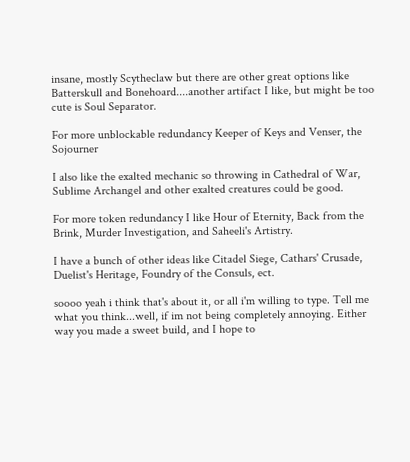insane, mostly Scytheclaw but there are other great options like Batterskull and Bonehoard....another artifact I like, but might be too cute is Soul Separator.

For more unblockable redundancy Keeper of Keys and Venser, the Sojourner

I also like the exalted mechanic so throwing in Cathedral of War, Sublime Archangel and other exalted creatures could be good.

For more token redundancy I like Hour of Eternity, Back from the Brink, Murder Investigation, and Saheeli's Artistry.

I have a bunch of other ideas like Citadel Siege, Cathars' Crusade, Duelist's Heritage, Foundry of the Consuls, ect.

soooo yeah i think that's about it, or all i'm willing to type. Tell me what you think...well, if im not being completely annoying. Either way you made a sweet build, and I hope to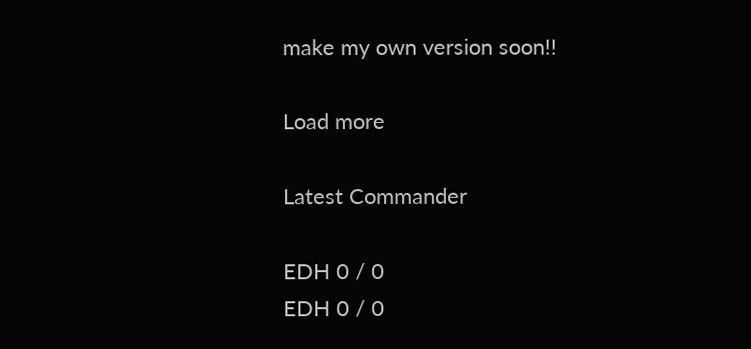make my own version soon!!

Load more

Latest Commander

EDH 0 / 0
EDH 0 / 0